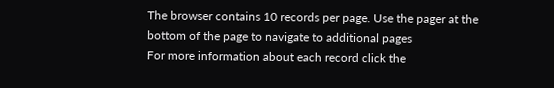The browser contains 10 records per page. Use the pager at the bottom of the page to navigate to additional pages
For more information about each record click the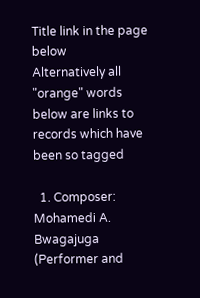Title link in the page below
Alternatively all "orange" words below are links to records which have been so tagged

  1. Composer: Mohamedi A. Bwagajuga (Performer and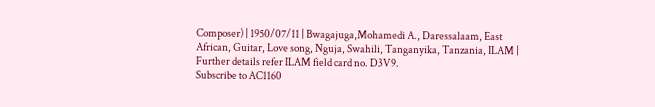Composer) | 1950/07/11 | Bwagajuga,Mohamedi A., Daressalaam, East African, Guitar, Love song, Nguja, Swahili, Tanganyika, Tanzania, ILAM | Further details refer ILAM field card no. D3V9.
Subscribe to AC1160